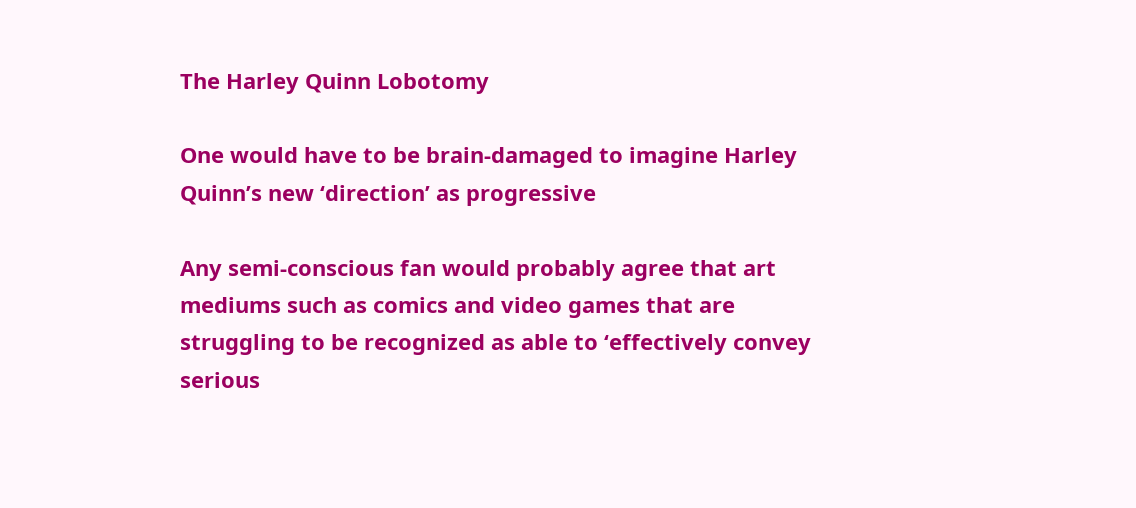The Harley Quinn Lobotomy

One would have to be brain-damaged to imagine Harley Quinn’s new ‘direction’ as progressive

Any semi-conscious fan would probably agree that art mediums such as comics and video games that are struggling to be recognized as able to ‘effectively convey serious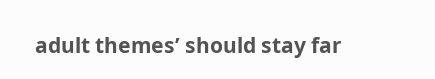adult themes’ should stay far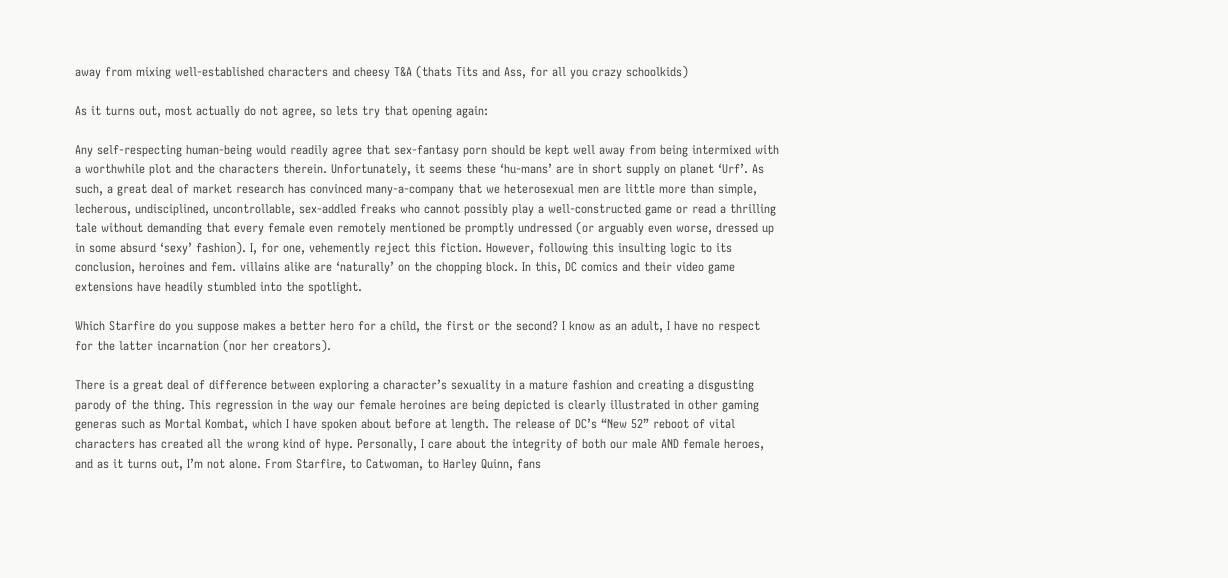away from mixing well-established characters and cheesy T&A (thats Tits and Ass, for all you crazy schoolkids)

As it turns out, most actually do not agree, so lets try that opening again:

Any self-respecting human-being would readily agree that sex-fantasy porn should be kept well away from being intermixed with a worthwhile plot and the characters therein. Unfortunately, it seems these ‘hu-mans’ are in short supply on planet ‘Urf’. As such, a great deal of market research has convinced many-a-company that we heterosexual men are little more than simple, lecherous, undisciplined, uncontrollable, sex-addled freaks who cannot possibly play a well-constructed game or read a thrilling tale without demanding that every female even remotely mentioned be promptly undressed (or arguably even worse, dressed up in some absurd ‘sexy’ fashion). I, for one, vehemently reject this fiction. However, following this insulting logic to its conclusion, heroines and fem. villains alike are ‘naturally’ on the chopping block. In this, DC comics and their video game extensions have headily stumbled into the spotlight.

Which Starfire do you suppose makes a better hero for a child, the first or the second? I know as an adult, I have no respect for the latter incarnation (nor her creators).

There is a great deal of difference between exploring a character’s sexuality in a mature fashion and creating a disgusting parody of the thing. This regression in the way our female heroines are being depicted is clearly illustrated in other gaming generas such as Mortal Kombat, which I have spoken about before at length. The release of DC’s “New 52” reboot of vital characters has created all the wrong kind of hype. Personally, I care about the integrity of both our male AND female heroes, and as it turns out, I’m not alone. From Starfire, to Catwoman, to Harley Quinn, fans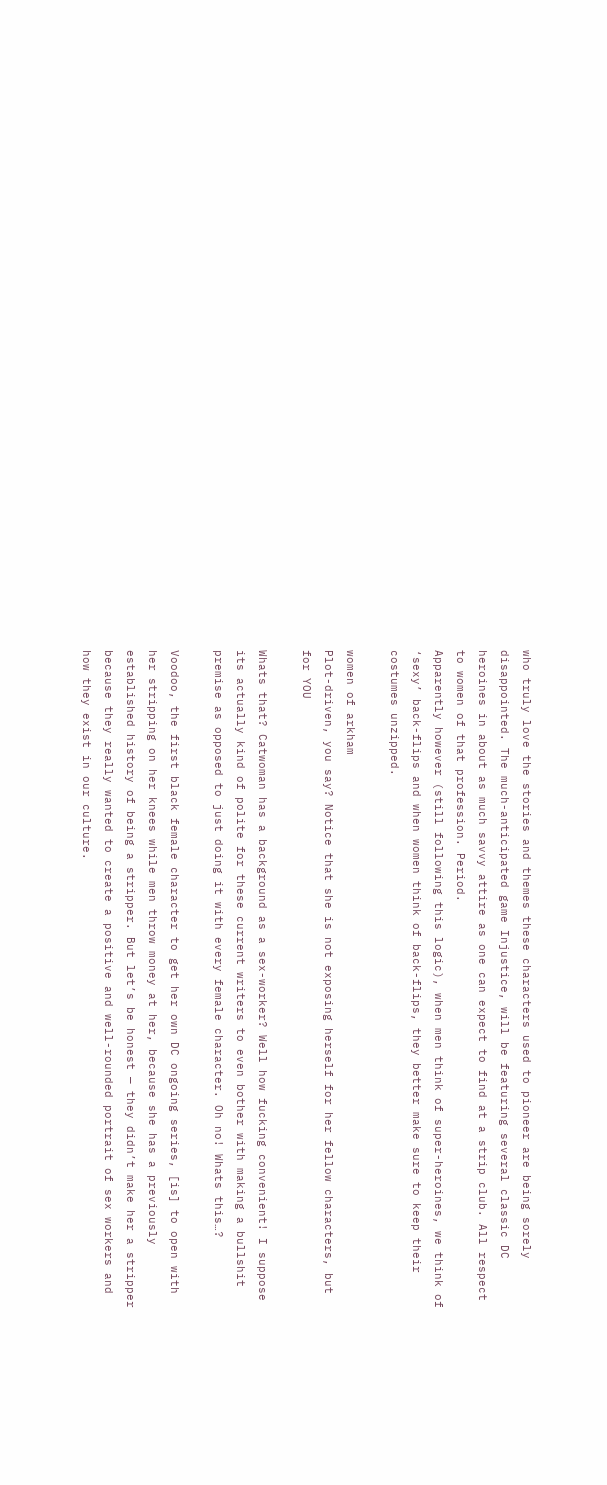who truly love the stories and themes these characters used to pioneer are being sorely disappointed. The much-anticipated game Injustice, will be featuring several classic DC heroines in about as much savvy attire as one can expect to find at a strip club. All respect to women of that profession. Period.
Apparently however (still following this logic), when men think of super-heroines, we think of ‘sexy’ back-flips and when women think of back-flips, they better make sure to keep their costumes unzipped.

women of arkham
Plot-driven, you say? Notice that she is not exposing herself for her fellow characters, but for YOU

Whats that? Catwoman has a background as a sex-worker? Well how fucking convenient! I suppose its actually kind of polite for these current writers to even bother with making a bullshit premise as opposed to just doing it with every female character. Oh no! Whats this…?

Voodoo, the first black female character to get her own DC ongoing series, [is] to open with her stripping on her knees while men throw money at her, because she has a previously established history of being a stripper. But let’s be honest — they didn’t make her a stripper because they really wanted to create a positive and well-rounded portrait of sex workers and how they exist in our culture.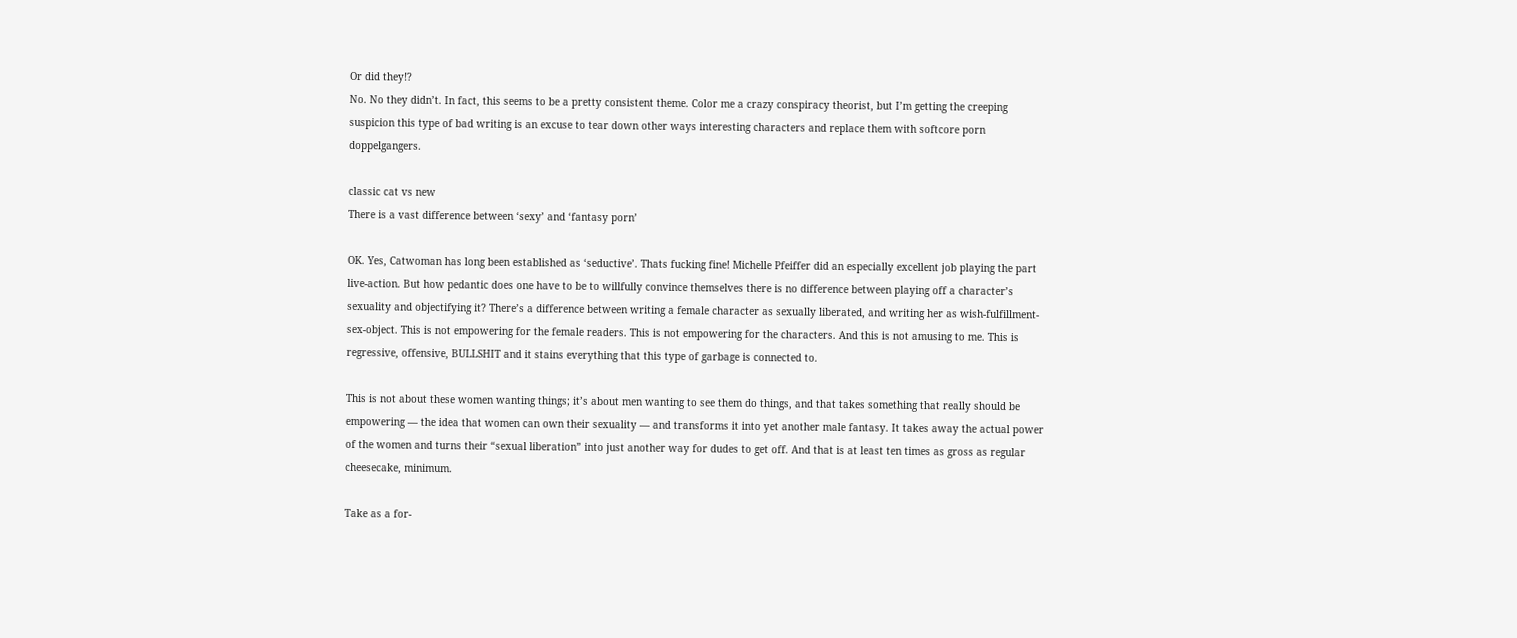Or did they!?
No. No they didn’t. In fact, this seems to be a pretty consistent theme. Color me a crazy conspiracy theorist, but I’m getting the creeping suspicion this type of bad writing is an excuse to tear down other ways interesting characters and replace them with softcore porn doppelgangers.

classic cat vs new
There is a vast difference between ‘sexy’ and ‘fantasy porn’

OK. Yes, Catwoman has long been established as ‘seductive’. Thats fucking fine! Michelle Pfeiffer did an especially excellent job playing the part live-action. But how pedantic does one have to be to willfully convince themselves there is no difference between playing off a character’s sexuality and objectifying it? There’s a difference between writing a female character as sexually liberated, and writing her as wish-fulfillment-sex-object. This is not empowering for the female readers. This is not empowering for the characters. And this is not amusing to me. This is regressive, offensive, BULLSHIT and it stains everything that this type of garbage is connected to.

This is not about these women wanting things; it’s about men wanting to see them do things, and that takes something that really should be empowering — the idea that women can own their sexuality — and transforms it into yet another male fantasy. It takes away the actual power of the women and turns their “sexual liberation” into just another way for dudes to get off. And that is at least ten times as gross as regular cheesecake, minimum.

Take as a for-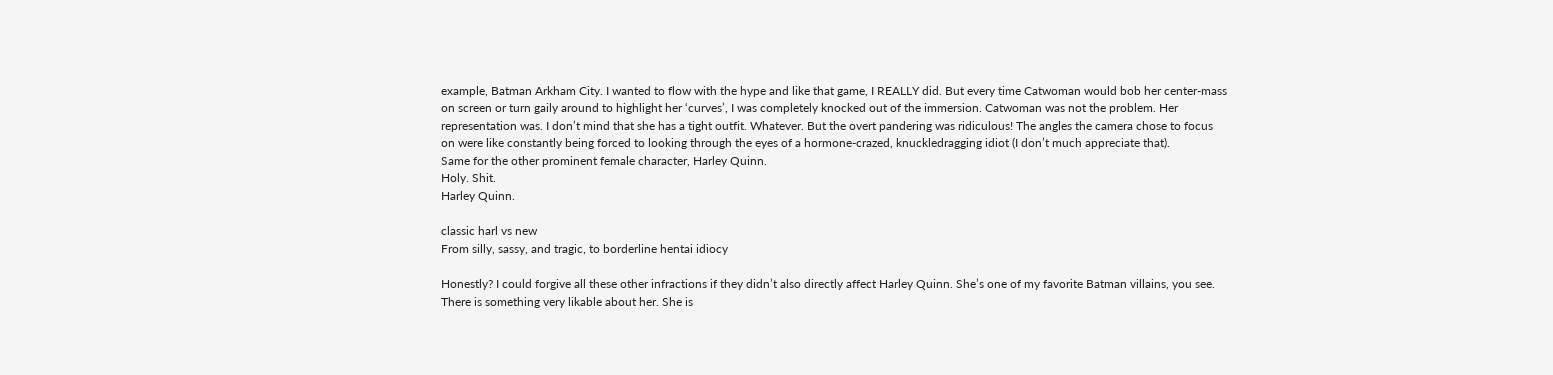example, Batman Arkham City. I wanted to flow with the hype and like that game, I REALLY did. But every time Catwoman would bob her center-mass on screen or turn gaily around to highlight her ‘curves’, I was completely knocked out of the immersion. Catwoman was not the problem. Her representation was. I don’t mind that she has a tight outfit. Whatever. But the overt pandering was ridiculous! The angles the camera chose to focus on were like constantly being forced to looking through the eyes of a hormone-crazed, knuckledragging idiot (I don’t much appreciate that).
Same for the other prominent female character, Harley Quinn.
Holy. Shit.
Harley Quinn.

classic harl vs new
From silly, sassy, and tragic, to borderline hentai idiocy

Honestly? I could forgive all these other infractions if they didn’t also directly affect Harley Quinn. She’s one of my favorite Batman villains, you see. There is something very likable about her. She is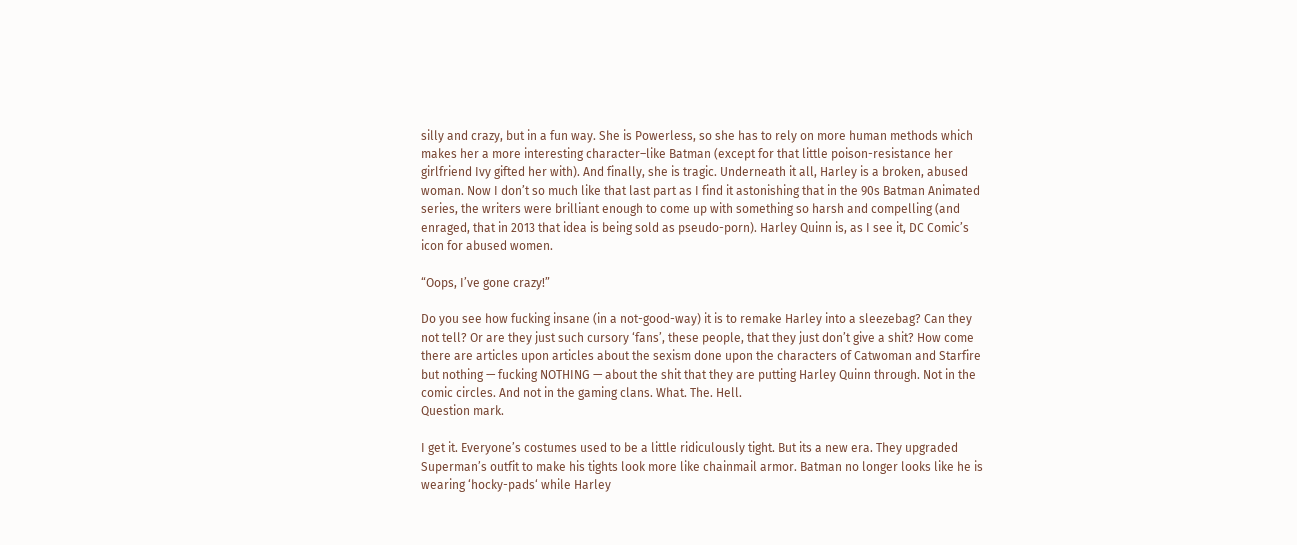silly and crazy, but in a fun way. She is Powerless, so she has to rely on more human methods which makes her a more interesting character–like Batman (except for that little poison-resistance her girlfriend Ivy gifted her with). And finally, she is tragic. Underneath it all, Harley is a broken, abused woman. Now I don’t so much like that last part as I find it astonishing that in the 90s Batman Animated series, the writers were brilliant enough to come up with something so harsh and compelling (and enraged, that in 2013 that idea is being sold as pseudo-porn). Harley Quinn is, as I see it, DC Comic’s icon for abused women.

“Oops, I’ve gone crazy!”

Do you see how fucking insane (in a not-good-way) it is to remake Harley into a sleezebag? Can they not tell? Or are they just such cursory ‘fans’, these people, that they just don’t give a shit? How come there are articles upon articles about the sexism done upon the characters of Catwoman and Starfire but nothing — fucking NOTHING — about the shit that they are putting Harley Quinn through. Not in the comic circles. And not in the gaming clans. What. The. Hell.
Question mark.

I get it. Everyone’s costumes used to be a little ridiculously tight. But its a new era. They upgraded Superman’s outfit to make his tights look more like chainmail armor. Batman no longer looks like he is wearing ‘hocky-pads‘ while Harley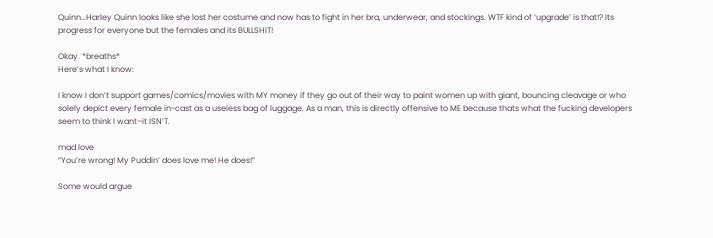Quinn…Harley Quinn looks like she lost her costume and now has to fight in her bra, underwear, and stockings. WTF kind of ‘upgrade’ is that!? Its progress for everyone but the females and its BULLSHIT!

Okay. *breaths*
Here’s what I know:

I know I don’t support games/comics/movies with MY money if they go out of their way to paint women up with giant, bouncing cleavage or who solely depict every female in-cast as a useless bag of luggage. As a man, this is directly offensive to ME because thats what the fucking developers seem to think I want–it ISN’T.

mad love
“You’re wrong! My Puddin’ does love me! He does!”

Some would argue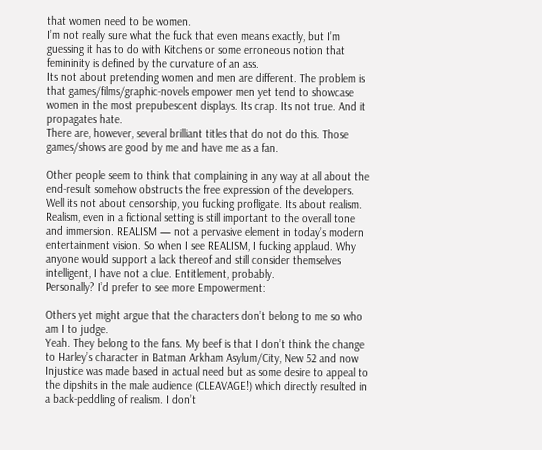that women need to be women.
I’m not really sure what the fuck that even means exactly, but I’m guessing it has to do with Kitchens or some erroneous notion that femininity is defined by the curvature of an ass.
Its not about pretending women and men are different. The problem is that games/films/graphic-novels empower men yet tend to showcase women in the most prepubescent displays. Its crap. Its not true. And it propagates hate.
There are, however, several brilliant titles that do not do this. Those games/shows are good by me and have me as a fan.

Other people seem to think that complaining in any way at all about the end-result somehow obstructs the free expression of the developers.
Well its not about censorship, you fucking profligate. Its about realism. Realism, even in a fictional setting is still important to the overall tone and immersion. REALISM — not a pervasive element in today’s modern entertainment vision. So when I see REALISM, I fucking applaud. Why anyone would support a lack thereof and still consider themselves intelligent, I have not a clue. Entitlement, probably.
Personally? I’d prefer to see more Empowerment:

Others yet might argue that the characters don’t belong to me so who am I to judge.
Yeah. They belong to the fans. My beef is that I don’t think the change to Harley’s character in Batman Arkham Asylum/City, New 52 and now Injustice was made based in actual need but as some desire to appeal to the dipshits in the male audience (CLEAVAGE!) which directly resulted in a back-peddling of realism. I don’t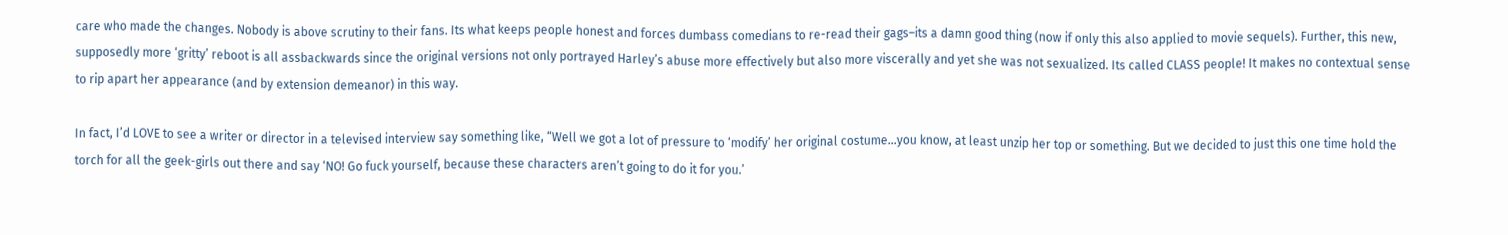care who made the changes. Nobody is above scrutiny to their fans. Its what keeps people honest and forces dumbass comedians to re-read their gags–its a damn good thing (now if only this also applied to movie sequels). Further, this new, supposedly more ‘gritty’ reboot is all assbackwards since the original versions not only portrayed Harley’s abuse more effectively but also more viscerally and yet she was not sexualized. Its called CLASS people! It makes no contextual sense to rip apart her appearance (and by extension demeanor) in this way.

In fact, I’d LOVE to see a writer or director in a televised interview say something like, “Well we got a lot of pressure to ‘modify’ her original costume…you know, at least unzip her top or something. But we decided to just this one time hold the torch for all the geek-girls out there and say ‘NO! Go fuck yourself, because these characters aren’t going to do it for you.’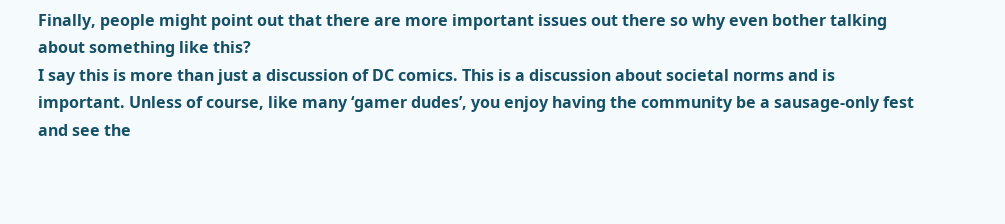Finally, people might point out that there are more important issues out there so why even bother talking about something like this?
I say this is more than just a discussion of DC comics. This is a discussion about societal norms and is important. Unless of course, like many ‘gamer dudes’, you enjoy having the community be a sausage-only fest and see the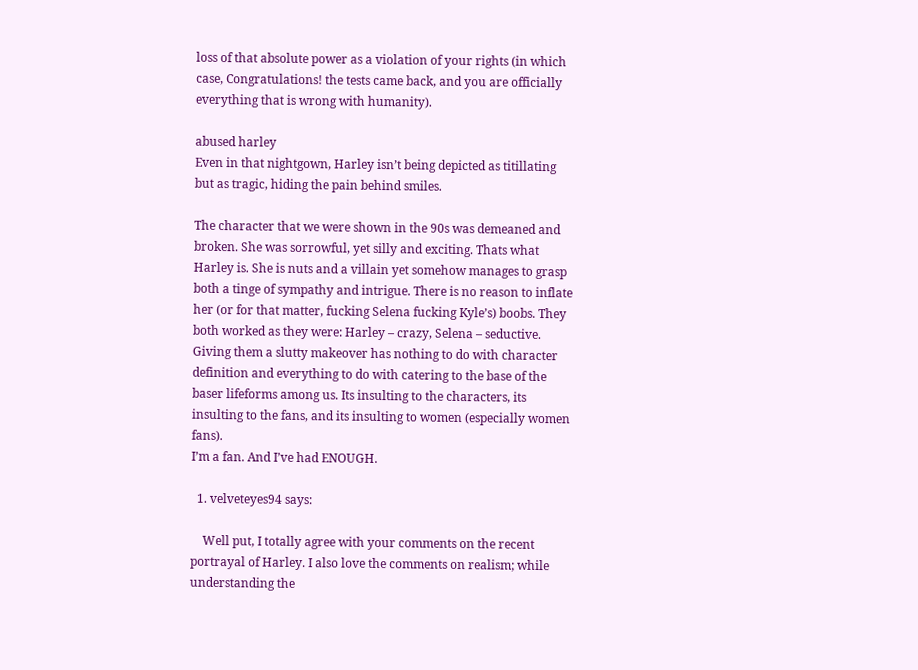loss of that absolute power as a violation of your rights (in which case, Congratulations! the tests came back, and you are officially everything that is wrong with humanity).

abused harley
Even in that nightgown, Harley isn’t being depicted as titillating but as tragic, hiding the pain behind smiles.

The character that we were shown in the 90s was demeaned and broken. She was sorrowful, yet silly and exciting. Thats what Harley is. She is nuts and a villain yet somehow manages to grasp both a tinge of sympathy and intrigue. There is no reason to inflate her (or for that matter, fucking Selena fucking Kyle’s) boobs. They both worked as they were: Harley – crazy, Selena – seductive. Giving them a slutty makeover has nothing to do with character definition and everything to do with catering to the base of the baser lifeforms among us. Its insulting to the characters, its insulting to the fans, and its insulting to women (especially women fans).
I’m a fan. And I’ve had ENOUGH.

  1. velveteyes94 says:

    Well put, I totally agree with your comments on the recent portrayal of Harley. I also love the comments on realism; while understanding the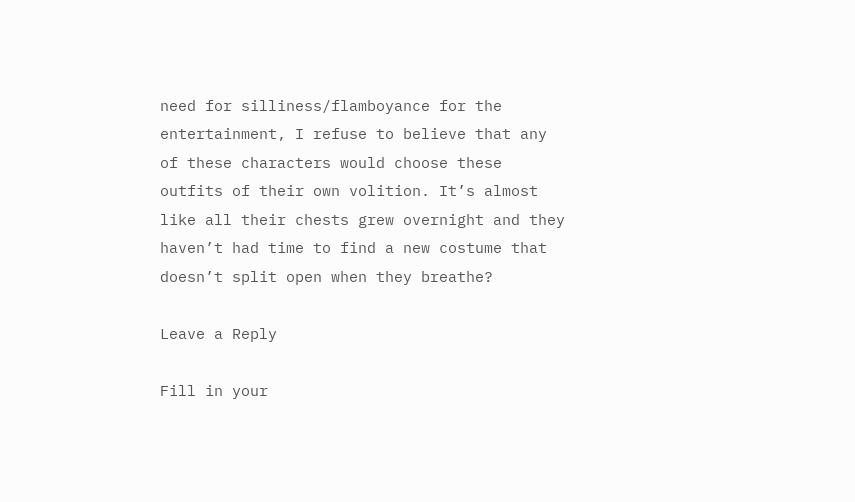need for silliness/flamboyance for the entertainment, I refuse to believe that any of these characters would choose these outfits of their own volition. It’s almost like all their chests grew overnight and they haven’t had time to find a new costume that doesn’t split open when they breathe?

Leave a Reply

Fill in your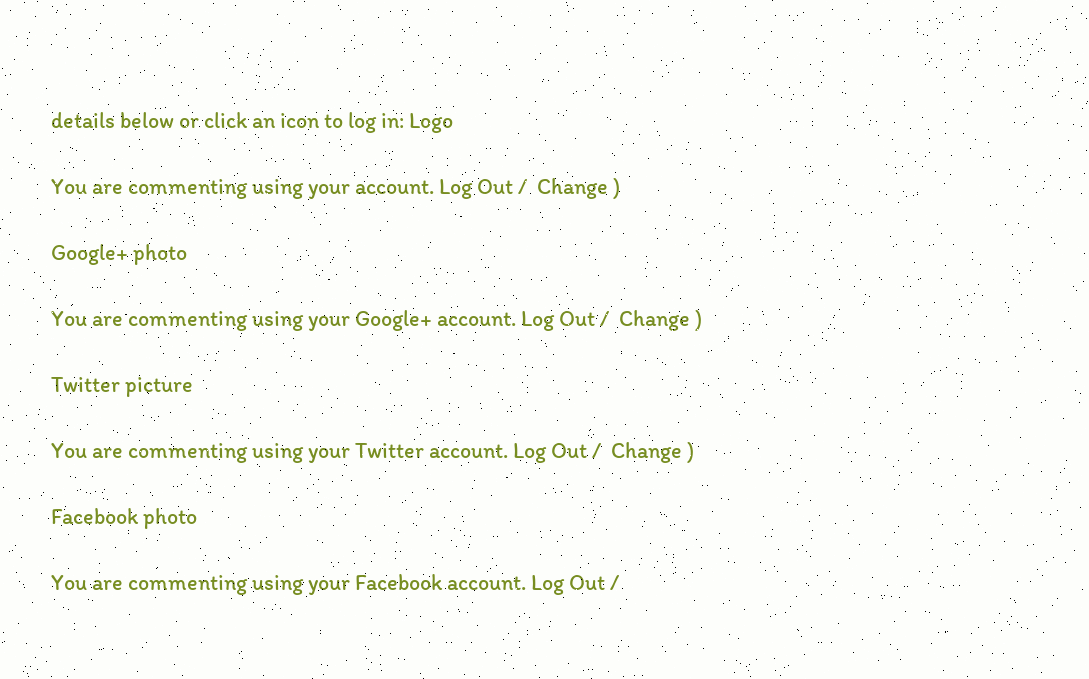details below or click an icon to log in: Logo

You are commenting using your account. Log Out /  Change )

Google+ photo

You are commenting using your Google+ account. Log Out /  Change )

Twitter picture

You are commenting using your Twitter account. Log Out /  Change )

Facebook photo

You are commenting using your Facebook account. Log Out /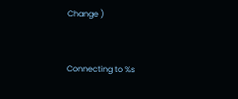Change )


Connecting to %s